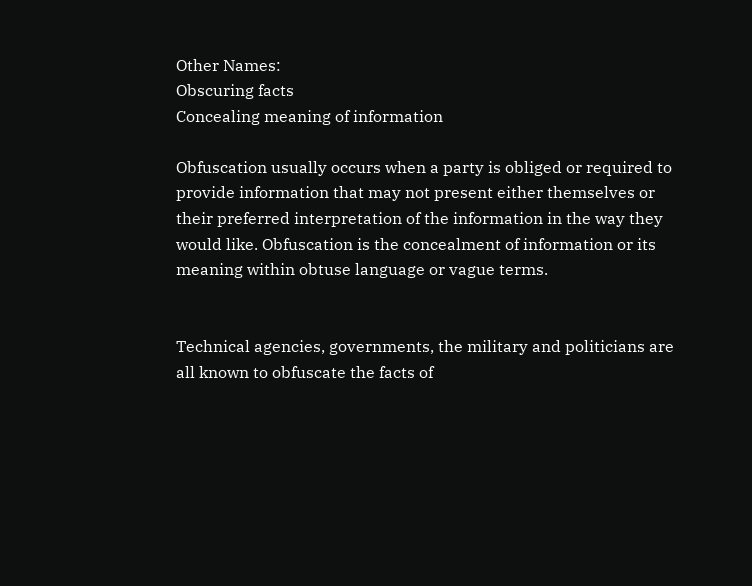Other Names:
Obscuring facts
Concealing meaning of information

Obfuscation usually occurs when a party is obliged or required to provide information that may not present either themselves or their preferred interpretation of the information in the way they would like. Obfuscation is the concealment of information or its meaning within obtuse language or vague terms.


Technical agencies, governments, the military and politicians are all known to obfuscate the facts of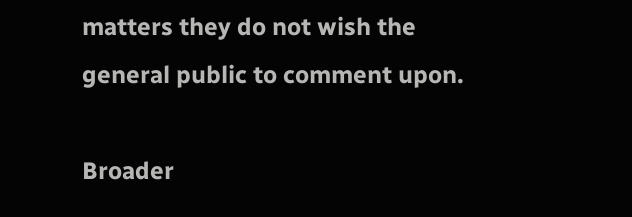matters they do not wish the general public to comment upon.

Broader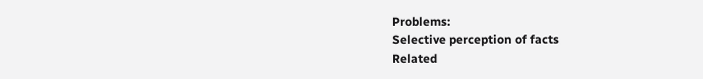Problems:
Selective perception of facts
Related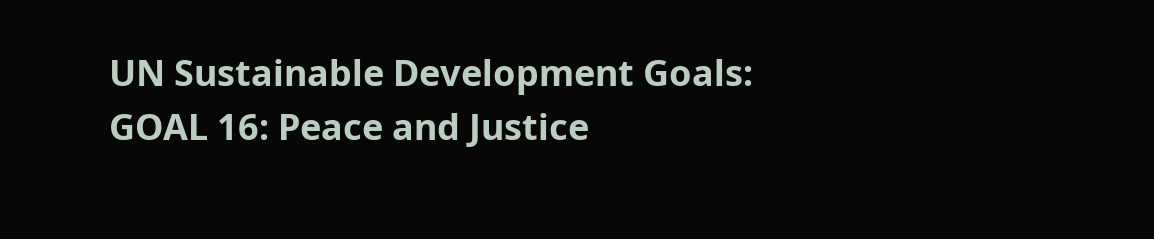UN Sustainable Development Goals:
GOAL 16: Peace and Justice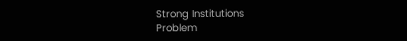Strong Institutions
Problem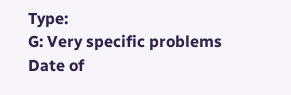Type:
G: Very specific problems
Date of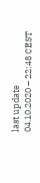last update
04.10.2020 – 22:48 CEST